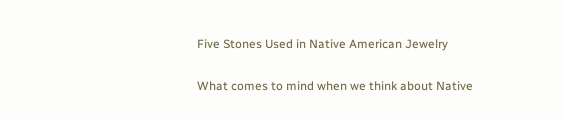Five Stones Used in Native American Jewelry

What comes to mind when we think about Native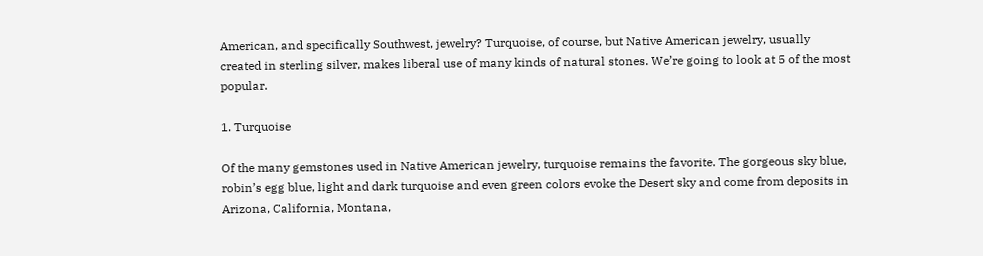American, and specifically Southwest, jewelry? Turquoise, of course, but Native American jewelry, usually created in sterling silver, makes liberal use of many kinds of natural stones. We’re going to look at 5 of the most popular.

1. Turquoise

Of the many gemstones used in Native American jewelry, turquoise remains the favorite. The gorgeous sky blue, robin’s egg blue, light and dark turquoise and even green colors evoke the Desert sky and come from deposits in Arizona, California, Montana,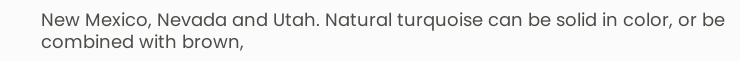New Mexico, Nevada and Utah. Natural turquoise can be solid in color, or be combined with brown,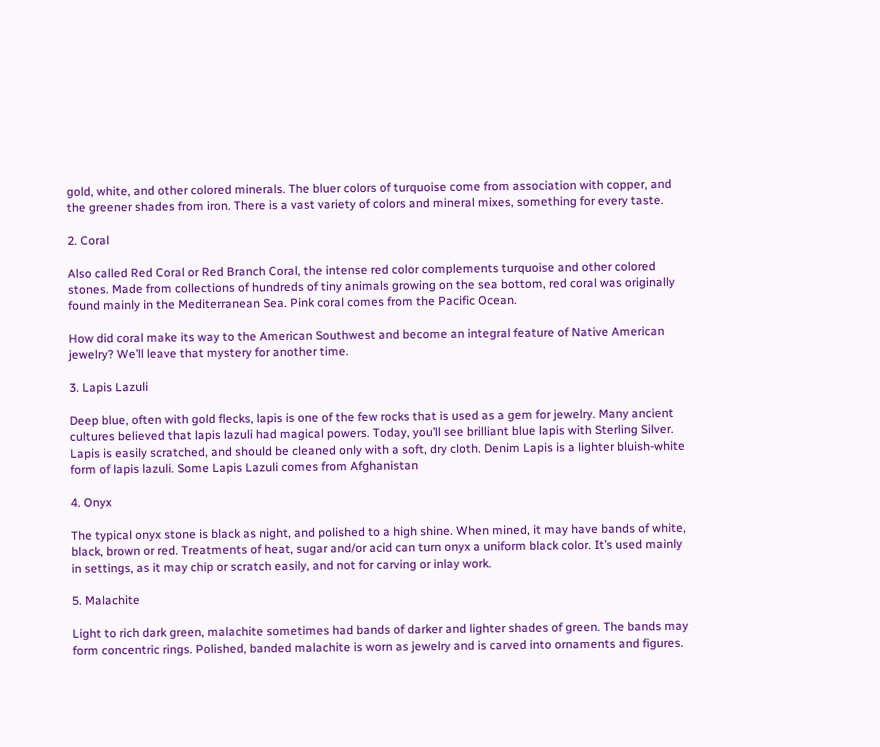gold, white, and other colored minerals. The bluer colors of turquoise come from association with copper, and the greener shades from iron. There is a vast variety of colors and mineral mixes, something for every taste.

2. Coral

Also called Red Coral or Red Branch Coral, the intense red color complements turquoise and other colored stones. Made from collections of hundreds of tiny animals growing on the sea bottom, red coral was originally found mainly in the Mediterranean Sea. Pink coral comes from the Pacific Ocean.

How did coral make its way to the American Southwest and become an integral feature of Native American jewelry? We’ll leave that mystery for another time.

3. Lapis Lazuli

Deep blue, often with gold flecks, lapis is one of the few rocks that is used as a gem for jewelry. Many ancient cultures believed that lapis lazuli had magical powers. Today, you’ll see brilliant blue lapis with Sterling Silver. Lapis is easily scratched, and should be cleaned only with a soft, dry cloth. Denim Lapis is a lighter bluish-white form of lapis lazuli. Some Lapis Lazuli comes from Afghanistan

4. Onyx

The typical onyx stone is black as night, and polished to a high shine. When mined, it may have bands of white, black, brown or red. Treatments of heat, sugar and/or acid can turn onyx a uniform black color. It’s used mainly in settings, as it may chip or scratch easily, and not for carving or inlay work.

5. Malachite

Light to rich dark green, malachite sometimes had bands of darker and lighter shades of green. The bands may form concentric rings. Polished, banded malachite is worn as jewelry and is carved into ornaments and figures.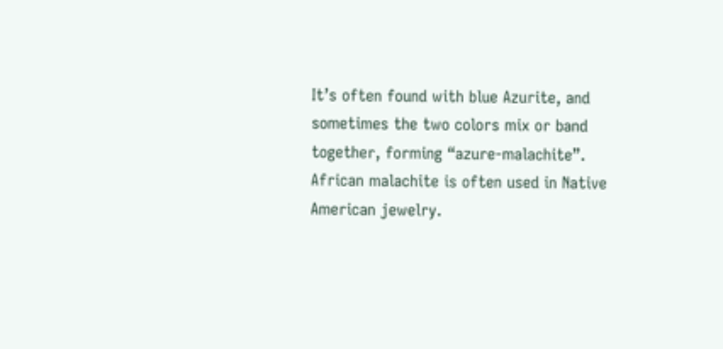It’s often found with blue Azurite, and sometimes the two colors mix or band together, forming “azure-malachite”. African malachite is often used in Native American jewelry.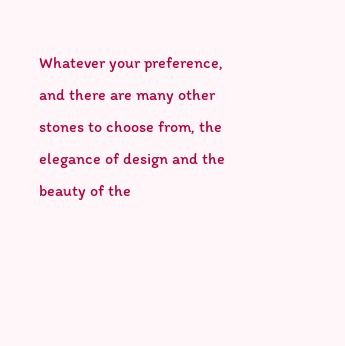Whatever your preference, and there are many other stones to choose from, the elegance of design and the beauty of the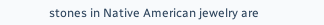stones in Native American jewelry are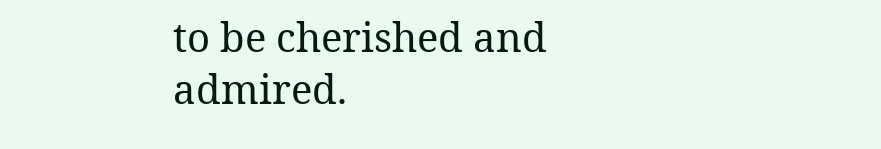to be cherished and admired.